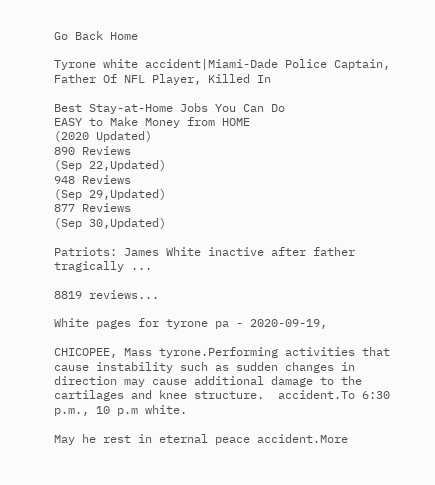Go Back Home

Tyrone white accident|Miami-Dade Police Captain, Father Of NFL Player, Killed In

Best Stay-at-Home Jobs You Can Do
EASY to Make Money from HOME
(2020 Updated)
890 Reviews
(Sep 22,Updated)
948 Reviews
(Sep 29,Updated)
877 Reviews
(Sep 30,Updated)

Patriots: James White inactive after father tragically ...

8819 reviews...

White pages for tyrone pa - 2020-09-19,

CHICOPEE, Mass tyrone.Performing activities that cause instability such as sudden changes in direction may cause additional damage to the cartilages and knee structure.  accident.To 6:30 p.m., 10 p.m white.

May he rest in eternal peace accident.More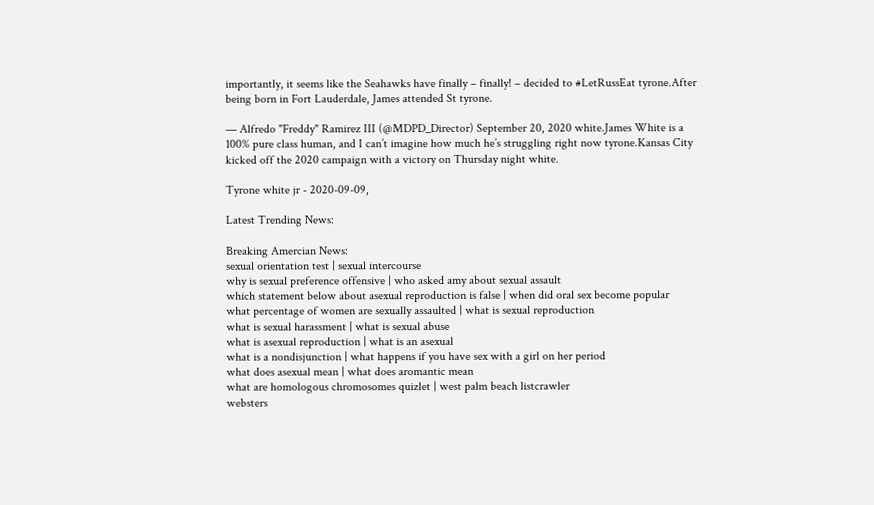importantly, it seems like the Seahawks have finally – finally! – decided to #LetRussEat tyrone.After being born in Fort Lauderdale, James attended St tyrone.

— Alfredo "Freddy" Ramirez III (@MDPD_Director) September 20, 2020 white.James White is a 100% pure class human, and I can’t imagine how much he’s struggling right now tyrone.Kansas City kicked off the 2020 campaign with a victory on Thursday night white.

Tyrone white jr - 2020-09-09,

Latest Trending News:

Breaking Amercian News:
sexual orientation test | sexual intercourse
why is sexual preference offensive | who asked amy about sexual assault
which statement below about asexual reproduction is false | when did oral sex become popular
what percentage of women are sexually assaulted | what is sexual reproduction
what is sexual harassment | what is sexual abuse
what is asexual reproduction | what is an asexual
what is a nondisjunction | what happens if you have sex with a girl on her period
what does asexual mean | what does aromantic mean
what are homologous chromosomes quizlet | west palm beach listcrawler
websters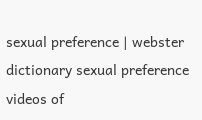sexual preference | webster dictionary sexual preference
videos of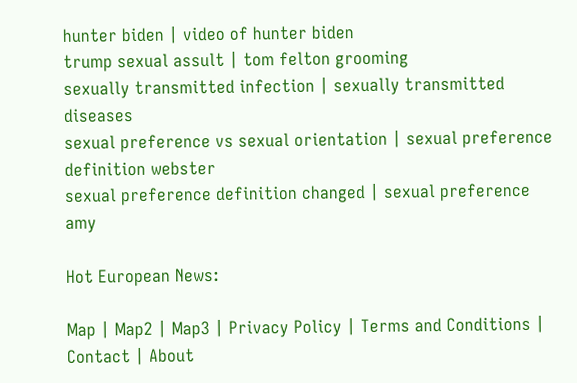hunter biden | video of hunter biden
trump sexual assult | tom felton grooming
sexually transmitted infection | sexually transmitted diseases
sexual preference vs sexual orientation | sexual preference definition webster
sexual preference definition changed | sexual preference amy

Hot European News:

Map | Map2 | Map3 | Privacy Policy | Terms and Conditions | Contact | About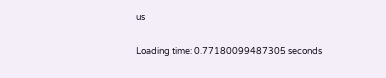us

Loading time: 0.77180099487305 seconds